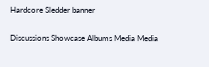Hardcore Sledder banner

Discussions Showcase Albums Media Media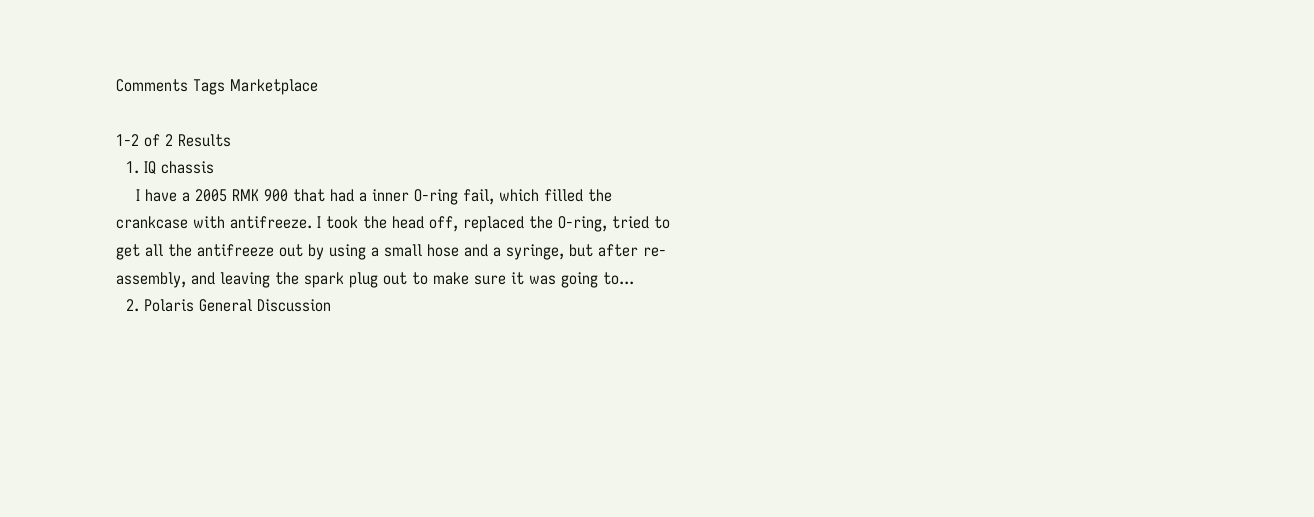Comments Tags Marketplace

1-2 of 2 Results
  1. IQ chassis
    I have a 2005 RMK 900 that had a inner O-ring fail, which filled the crankcase with antifreeze. I took the head off, replaced the O-ring, tried to get all the antifreeze out by using a small hose and a syringe, but after re-assembly, and leaving the spark plug out to make sure it was going to...
  2. Polaris General Discussion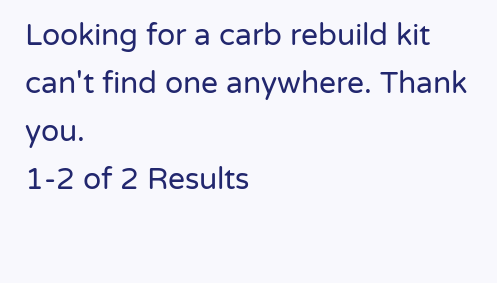Looking for a carb rebuild kit can't find one anywhere. Thank you.
1-2 of 2 Results